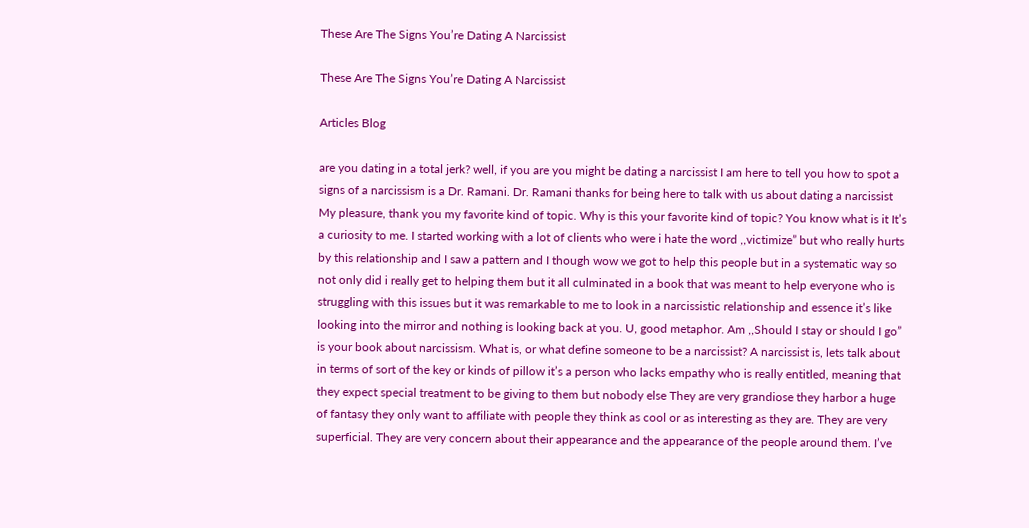These Are The Signs You’re Dating A Narcissist

These Are The Signs You’re Dating A Narcissist

Articles Blog

are you dating in a total jerk? well, if you are you might be dating a narcissist I am here to tell you how to spot a signs of a narcissism is a Dr. Ramani. Dr. Ramani thanks for being here to talk with us about dating a narcissist My pleasure, thank you my favorite kind of topic. Why is this your favorite kind of topic? You know what is it It’s a curiosity to me. I started working with a lot of clients who were i hate the word ,,victimize” but who really hurts by this relationship and I saw a pattern and I though wow we got to help this people but in a systematic way so not only did i really get to helping them but it all culminated in a book that was meant to help everyone who is struggling with this issues but it was remarkable to me to look in a narcissistic relationship and essence it’s like looking into the mirror and nothing is looking back at you. U, good metaphor. Am ,,Should I stay or should I go” is your book about narcissism. What is, or what define someone to be a narcissist? A narcissist is, lets talk about in terms of sort of the key or kinds of pillow it’s a person who lacks empathy who is really entitled, meaning that they expect special treatment to be giving to them but nobody else They are very grandiose they harbor a huge of fantasy they only want to affiliate with people they think as cool or as interesting as they are. They are very superficial. They are very concern about their appearance and the appearance of the people around them. I’ve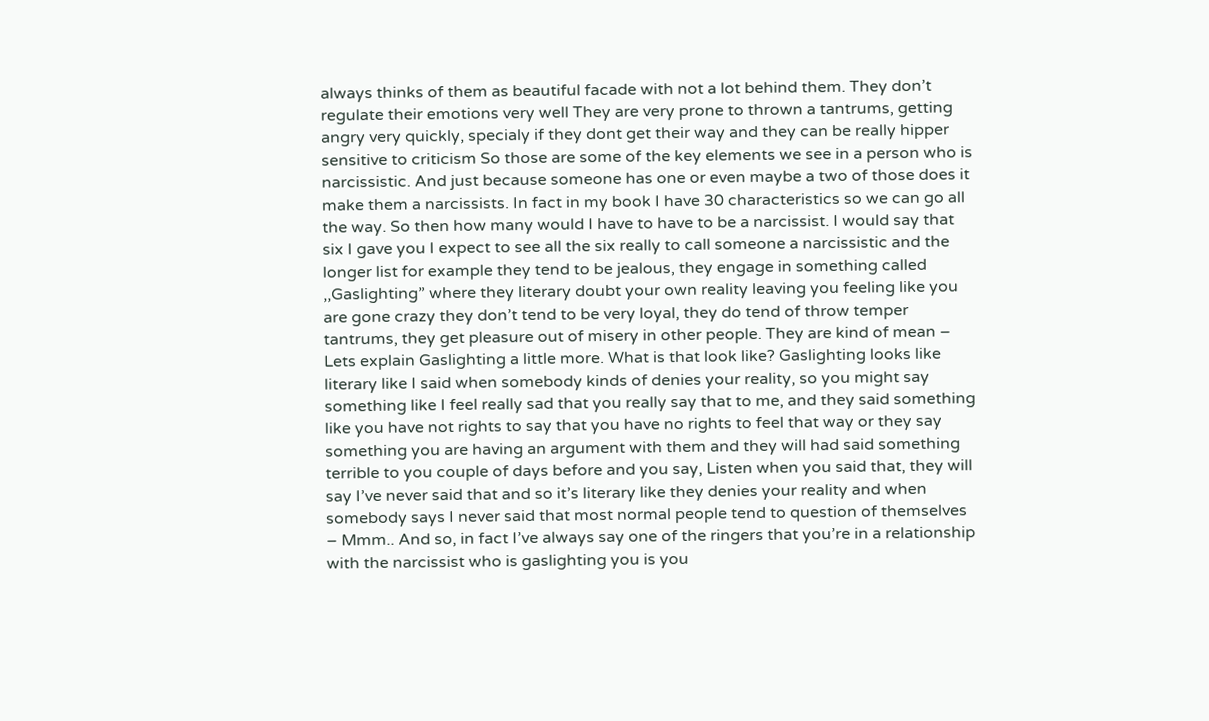always thinks of them as beautiful facade with not a lot behind them. They don’t regulate their emotions very well They are very prone to thrown a tantrums, getting angry very quickly, specialy if they dont get their way and they can be really hipper sensitive to criticism So those are some of the key elements we see in a person who is narcissistic. And just because someone has one or even maybe a two of those does it make them a narcissists. In fact in my book I have 30 characteristics so we can go all the way. So then how many would I have to have to be a narcissist. I would say that six I gave you I expect to see all the six really to call someone a narcissistic and the longer list for example they tend to be jealous, they engage in something called ,,Gaslighting” where they literary doubt your own reality leaving you feeling like you are gone crazy they don’t tend to be very loyal, they do tend of throw temper tantrums, they get pleasure out of misery in other people. They are kind of mean – Lets explain Gaslighting a little more. What is that look like? Gaslighting looks like literary like I said when somebody kinds of denies your reality, so you might say something like I feel really sad that you really say that to me, and they said something like you have not rights to say that you have no rights to feel that way or they say something you are having an argument with them and they will had said something terrible to you couple of days before and you say, Listen when you said that, they will say I’ve never said that and so it’s literary like they denies your reality and when somebody says I never said that most normal people tend to question of themselves – Mmm.. And so, in fact I’ve always say one of the ringers that you’re in a relationship with the narcissist who is gaslighting you is you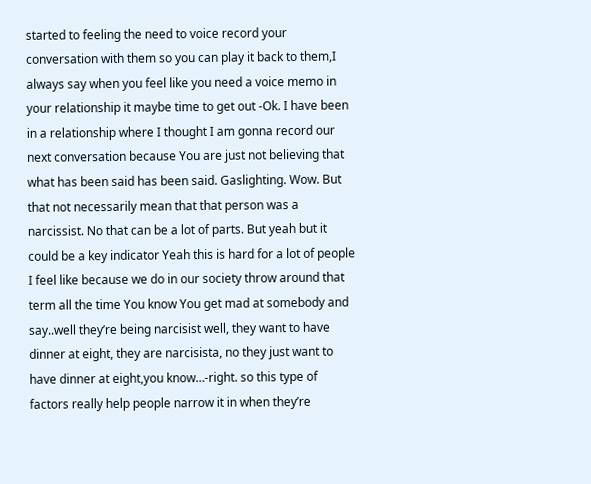started to feeling the need to voice record your conversation with them so you can play it back to them,I always say when you feel like you need a voice memo in your relationship it maybe time to get out -Ok. I have been in a relationship where I thought I am gonna record our next conversation because You are just not believing that what has been said has been said. Gaslighting. Wow. But that not necessarily mean that that person was a narcissist. No that can be a lot of parts. But yeah but it could be a key indicator Yeah this is hard for a lot of people I feel like because we do in our society throw around that term all the time You know You get mad at somebody and say..well they’re being narcisist well, they want to have dinner at eight, they are narcisista, no they just want to have dinner at eight,you know…-right. so this type of factors really help people narrow it in when they’re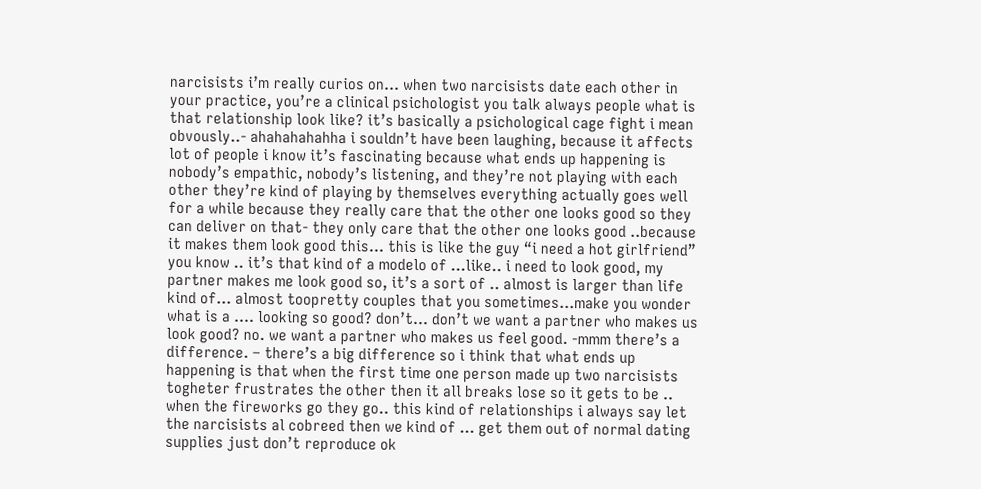narcisists i’m really curios on… when two narcisists date each other in your practice, you’re a clinical psichologist you talk always people what is that relationship look like? it’s basically a psichological cage fight i mean obvously..- ahahahahahha i souldn’t have been laughing, because it affects lot of people i know it’s fascinating because what ends up happening is nobody’s empathic, nobody’s listening, and they’re not playing with each other they’re kind of playing by themselves everything actually goes well for a while because they really care that the other one looks good so they can deliver on that- they only care that the other one looks good ..because it makes them look good this… this is like the guy “i need a hot girlfriend” you know .. it’s that kind of a modelo of …like.. i need to look good, my partner makes me look good so, it’s a sort of .. almost is larger than life kind of… almost toopretty couples that you sometimes…make you wonder what is a …. looking so good? don’t… don’t we want a partner who makes us look good? no. we want a partner who makes us feel good. -mmm there’s a difference. – there’s a big difference so i think that what ends up happening is that when the first time one person made up two narcisists togheter frustrates the other then it all breaks lose so it gets to be .. when the fireworks go they go.. this kind of relationships i always say let the narcisists al cobreed then we kind of … get them out of normal dating supplies just don’t reproduce ok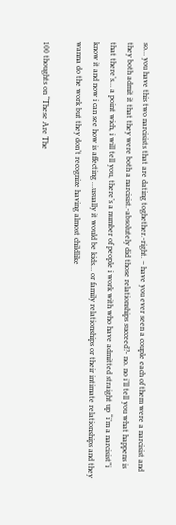so… you have this two narcisists that are dating toghether.-right. – have you ever seen a couple each of them were a narcisist and they both admit it that they were both a narcisist.-absolutely did those relationships succeed?- no. no i’ll tell you what happens is that there’s… a point wich, i will tell you, there’s a number of people i work with who have admitted straight up “i’m a narcisist”i know it and now i can see how is affecting …usually it would be kids… or family relationships or their intimate relationships and they wanna do the work but they don’t recognize having almost childlike

100 thoughts on “These Are The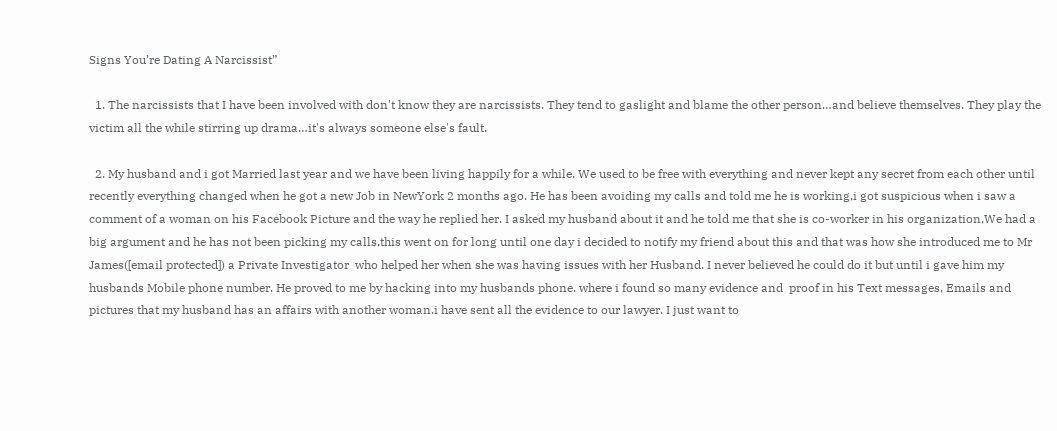Signs You’re Dating A Narcissist”

  1. The narcissists that I have been involved with don't know they are narcissists. They tend to gaslight and blame the other person…and believe themselves. They play the victim all the while stirring up drama…it's always someone else's fault.

  2. My husband and i got Married last year and we have been living happily for a while. We used to be free with everything and never kept any secret from each other until recently everything changed when he got a new Job in NewYork 2 months ago. He has been avoiding my calls and told me he is working,i got suspicious when i saw a comment of a woman on his Facebook Picture and the way he replied her. I asked my husband about it and he told me that she is co-worker in his organization,We had a big argument and he has not been picking my calls,this went on for long until one day i decided to notify my friend about this and that was how she introduced me to Mr James([email protected]) a Private Investigator  who helped her when she was having issues with her Husband. I never believed he could do it but until i gave him my husbands Mobile phone number. He proved to me by hacking into my husbands phone. where i found so many evidence and  proof in his Text messages, Emails and pictures that my husband has an affairs with another woman.i have sent all the evidence to our lawyer. I just want to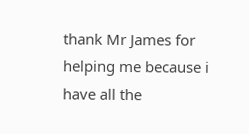thank Mr James for helping me because i have all the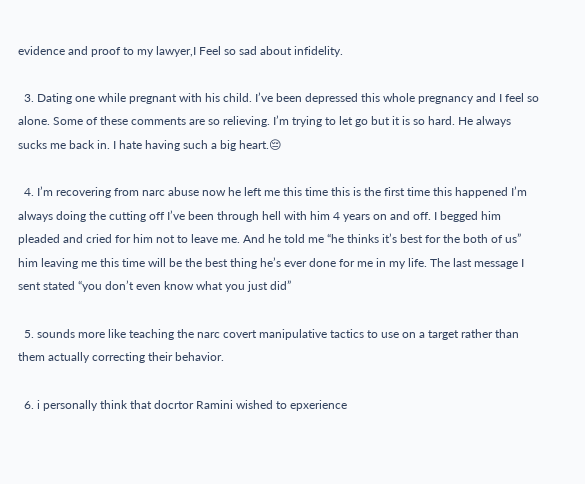evidence and proof to my lawyer,I Feel so sad about infidelity.

  3. Dating one while pregnant with his child. I’ve been depressed this whole pregnancy and I feel so alone. Some of these comments are so relieving. I’m trying to let go but it is so hard. He always sucks me back in. I hate having such a big heart.😔

  4. I’m recovering from narc abuse now he left me this time this is the first time this happened I’m always doing the cutting off I’ve been through hell with him 4 years on and off. I begged him pleaded and cried for him not to leave me. And he told me “he thinks it’s best for the both of us” him leaving me this time will be the best thing he’s ever done for me in my life. The last message I sent stated “you don’t even know what you just did”

  5. sounds more like teaching the narc covert manipulative tactics to use on a target rather than them actually correcting their behavior.

  6. i personally think that docrtor Ramini wished to epxerience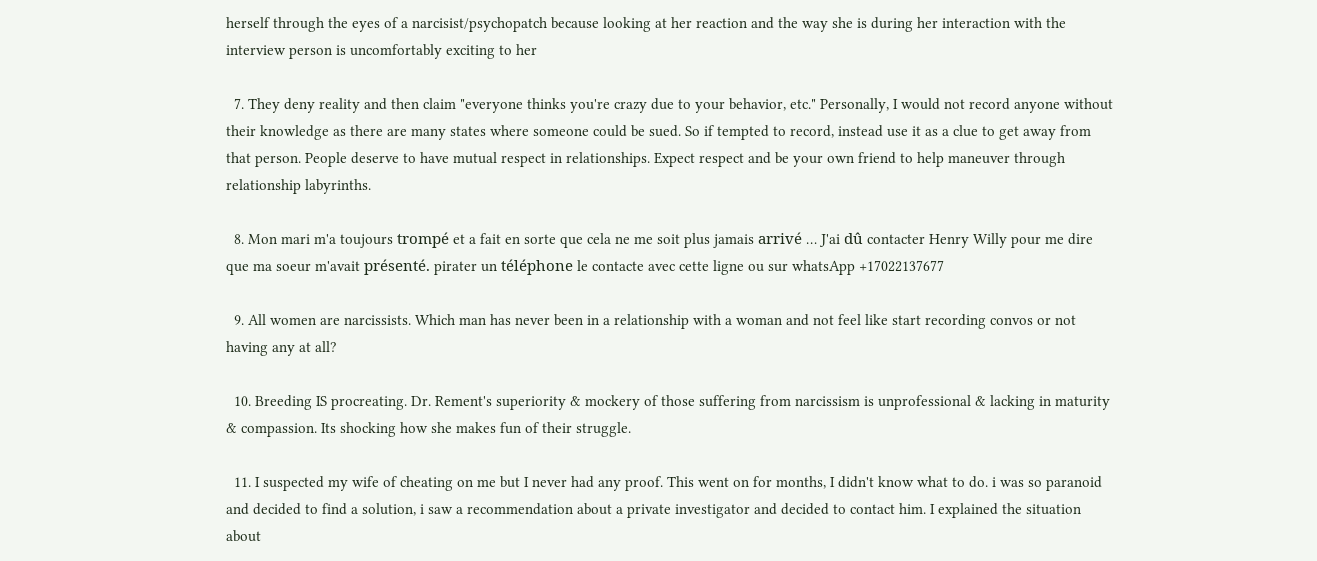herself through the eyes of a narcisist/psychopatch because looking at her reaction and the way she is during her interaction with the interview person is uncomfortably exciting to her

  7. They deny reality and then claim "everyone thinks you're crazy due to your behavior, etc." Personally, I would not record anyone without their knowledge as there are many states where someone could be sued. So if tempted to record, instead use it as a clue to get away from that person. People deserve to have mutual respect in relationships. Expect respect and be your own friend to help maneuver through relationship labyrinths.

  8. Mon mari m'a toujours trompé et a fait en sorte que cela ne me soit plus jamais arrivé … J'ai dû contacter Henry Willy pour me dire que ma soeur m'avait présenté. pirater un téléphone le contacte avec cette ligne ou sur whatsApp +17022137677

  9. All women are narcissists. Which man has never been in a relationship with a woman and not feel like start recording convos or not having any at all?

  10. Breeding IS procreating. Dr. Rement's superiority & mockery of those suffering from narcissism is unprofessional & lacking in maturity & compassion. Its shocking how she makes fun of their struggle.

  11. I suspected my wife of cheating on me but I never had any proof. This went on for months, I didn't know what to do. i was so paranoid and decided to find a solution, i saw a recommendation about a private investigator and decided to contact him. I explained the situation about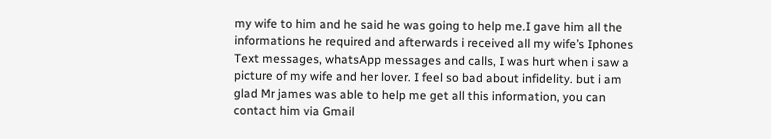my wife to him and he said he was going to help me.I gave him all the informations he required and afterwards i received all my wife’s Iphones Text messages, whatsApp messages and calls, I was hurt when i saw a picture of my wife and her lover. I feel so bad about infidelity. but i am glad Mr james was able to help me get all this information, you can contact him via Gmail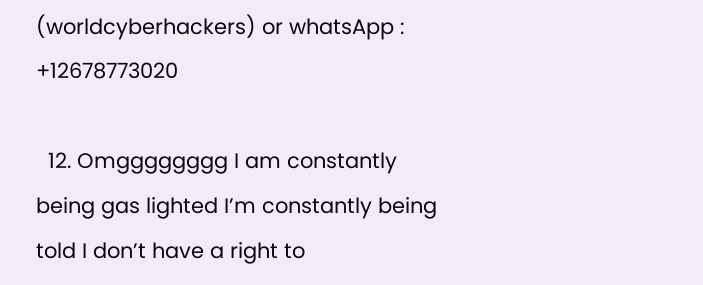(worldcyberhackers) or whatsApp : +12678773020

  12. Omgggggggg I am constantly being gas lighted I’m constantly being told I don’t have a right to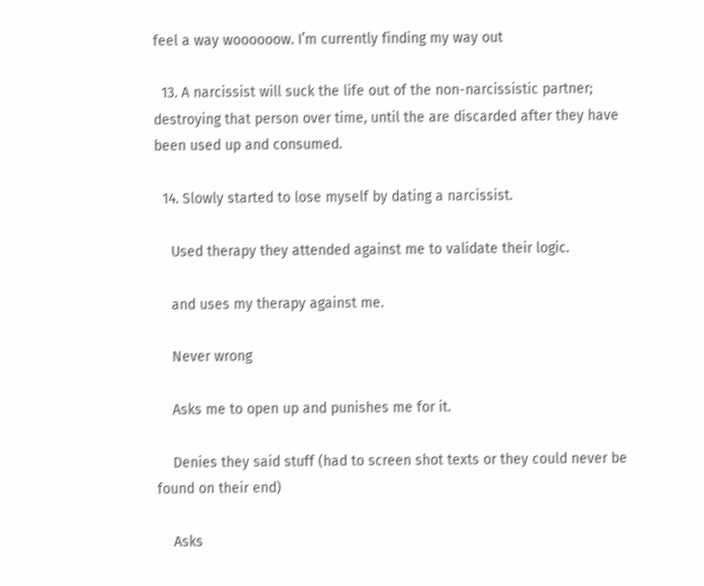feel a way woooooow. I’m currently finding my way out

  13. A narcissist will suck the life out of the non-narcissistic partner; destroying that person over time, until the are discarded after they have been used up and consumed.

  14. Slowly started to lose myself by dating a narcissist.

    Used therapy they attended against me to validate their logic.

    and uses my therapy against me.

    Never wrong

    Asks me to open up and punishes me for it.

    Denies they said stuff (had to screen shot texts or they could never be found on their end)

    Asks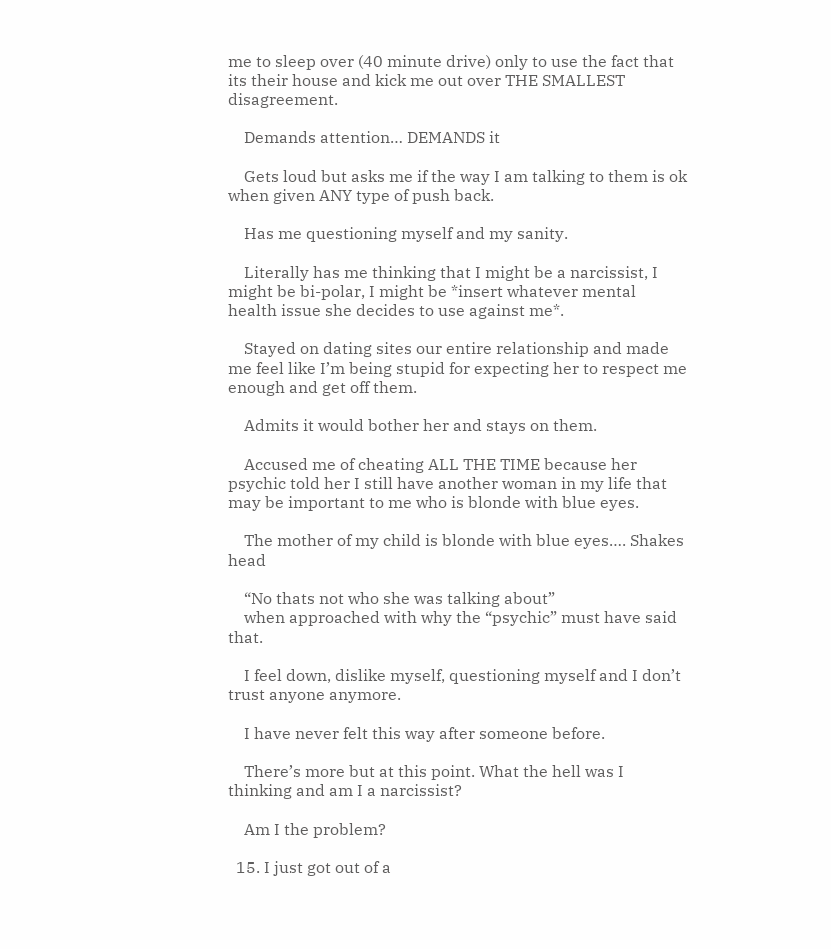me to sleep over (40 minute drive) only to use the fact that its their house and kick me out over THE SMALLEST disagreement.

    Demands attention… DEMANDS it

    Gets loud but asks me if the way I am talking to them is ok when given ANY type of push back.

    Has me questioning myself and my sanity.

    Literally has me thinking that I might be a narcissist, I might be bi-polar, I might be *insert whatever mental health issue she decides to use against me*.

    Stayed on dating sites our entire relationship and made me feel like I’m being stupid for expecting her to respect me enough and get off them.

    Admits it would bother her and stays on them.

    Accused me of cheating ALL THE TIME because her psychic told her I still have another woman in my life that may be important to me who is blonde with blue eyes.

    The mother of my child is blonde with blue eyes…. Shakes head

    “No thats not who she was talking about”
    when approached with why the “psychic” must have said that.

    I feel down, dislike myself, questioning myself and I don’t trust anyone anymore.

    I have never felt this way after someone before.

    There’s more but at this point. What the hell was I thinking and am I a narcissist?

    Am I the problem?

  15. I just got out of a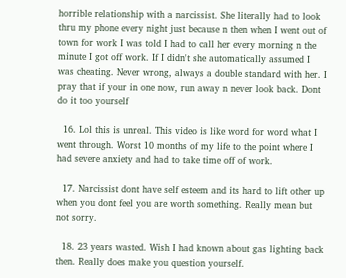horrible relationship with a narcissist. She literally had to look thru my phone every night just because n then when I went out of town for work I was told I had to call her every morning n the minute I got off work. If I didn't she automatically assumed I was cheating. Never wrong, always a double standard with her. I pray that if your in one now, run away n never look back. Dont do it too yourself

  16. Lol this is unreal. This video is like word for word what I went through. Worst 10 months of my life to the point where I had severe anxiety and had to take time off of work.

  17. Narcissist dont have self esteem and its hard to lift other up when you dont feel you are worth something. Really mean but not sorry.

  18. 23 years wasted. Wish I had known about gas lighting back then. Really does make you question yourself.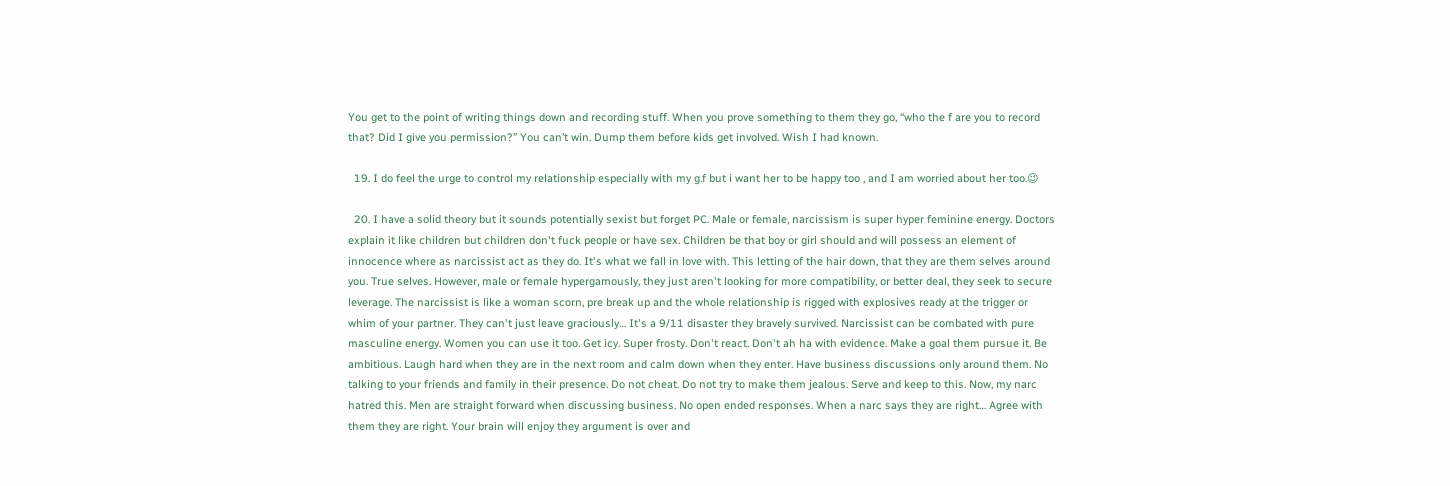You get to the point of writing things down and recording stuff. When you prove something to them they go, “who the f are you to record that? Did I give you permission?” You can’t win. Dump them before kids get involved. Wish I had known.

  19. I do feel the urge to control my relationship especially with my g.f but i want her to be happy too , and I am worried about her too.😉

  20. I have a solid theory but it sounds potentially sexist but forget PC. Male or female, narcissism is super hyper feminine energy. Doctors explain it like children but children don't fuck people or have sex. Children be that boy or girl should and will possess an element of innocence where as narcissist act as they do. It's what we fall in love with. This letting of the hair down, that they are them selves around you. True selves. However, male or female hypergamously, they just aren't looking for more compatibility, or better deal, they seek to secure leverage. The narcissist is like a woman scorn, pre break up and the whole relationship is rigged with explosives ready at the trigger or whim of your partner. They can't just leave graciously… It's a 9/11 disaster they bravely survived. Narcissist can be combated with pure masculine energy. Women you can use it too. Get icy. Super frosty. Don't react. Don't ah ha with evidence. Make a goal them pursue it. Be ambitious. Laugh hard when they are in the next room and calm down when they enter. Have business discussions only around them. No talking to your friends and family in their presence. Do not cheat. Do not try to make them jealous. Serve and keep to this. Now, my narc hatred this. Men are straight forward when discussing business. No open ended responses. When a narc says they are right… Agree with them they are right. Your brain will enjoy they argument is over and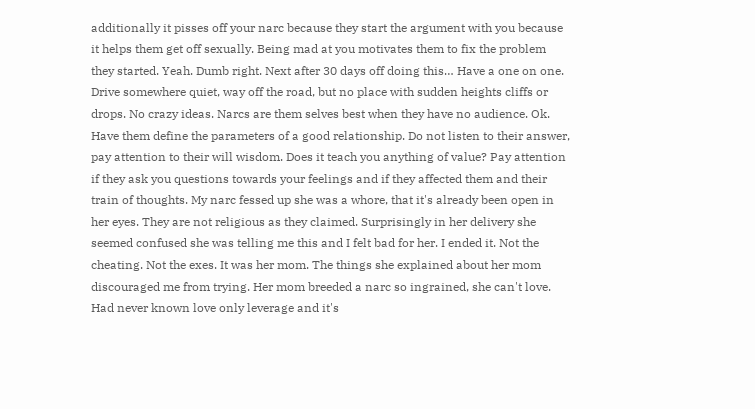additionally it pisses off your narc because they start the argument with you because it helps them get off sexually. Being mad at you motivates them to fix the problem they started. Yeah. Dumb right. Next after 30 days off doing this… Have a one on one. Drive somewhere quiet, way off the road, but no place with sudden heights cliffs or drops. No crazy ideas. Narcs are them selves best when they have no audience. Ok. Have them define the parameters of a good relationship. Do not listen to their answer, pay attention to their will wisdom. Does it teach you anything of value? Pay attention if they ask you questions towards your feelings and if they affected them and their train of thoughts. My narc fessed up she was a whore, that it's already been open in her eyes. They are not religious as they claimed. Surprisingly in her delivery she seemed confused she was telling me this and I felt bad for her. I ended it. Not the cheating. Not the exes. It was her mom. The things she explained about her mom discouraged me from trying. Her mom breeded a narc so ingrained, she can't love. Had never known love only leverage and it's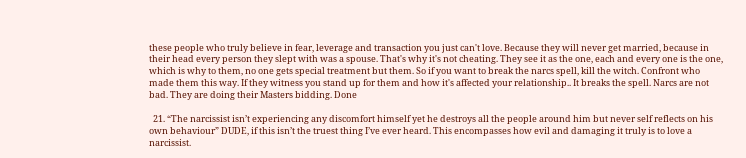these people who truly believe in fear, leverage and transaction you just can't love. Because they will never get married, because in their head every person they slept with was a spouse. That's why it's not cheating. They see it as the one, each and every one is the one, which is why to them, no one gets special treatment but them. So if you want to break the narcs spell, kill the witch. Confront who made them this way. If they witness you stand up for them and how it's affected your relationship.. It breaks the spell. Narcs are not bad. They are doing their Masters bidding. Done

  21. “The narcissist isn’t experiencing any discomfort himself yet he destroys all the people around him but never self reflects on his own behaviour” DUDE, if this isn’t the truest thing I’ve ever heard. This encompasses how evil and damaging it truly is to love a narcissist.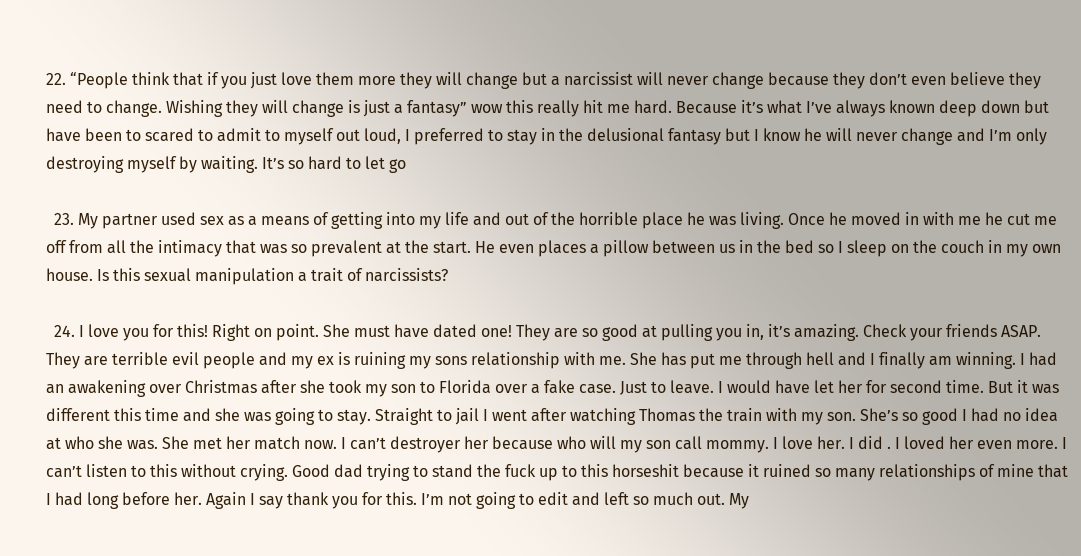22. “People think that if you just love them more they will change but a narcissist will never change because they don’t even believe they need to change. Wishing they will change is just a fantasy” wow this really hit me hard. Because it’s what I’ve always known deep down but have been to scared to admit to myself out loud, I preferred to stay in the delusional fantasy but I know he will never change and I’m only destroying myself by waiting. It’s so hard to let go

  23. My partner used sex as a means of getting into my life and out of the horrible place he was living. Once he moved in with me he cut me off from all the intimacy that was so prevalent at the start. He even places a pillow between us in the bed so I sleep on the couch in my own house. Is this sexual manipulation a trait of narcissists?

  24. I love you for this! Right on point. She must have dated one! They are so good at pulling you in, it’s amazing. Check your friends ASAP. They are terrible evil people and my ex is ruining my sons relationship with me. She has put me through hell and I finally am winning. I had an awakening over Christmas after she took my son to Florida over a fake case. Just to leave. I would have let her for second time. But it was different this time and she was going to stay. Straight to jail I went after watching Thomas the train with my son. She’s so good I had no idea at who she was. She met her match now. I can’t destroyer her because who will my son call mommy. I love her. I did . I loved her even more. I can’t listen to this without crying. Good dad trying to stand the fuck up to this horseshit because it ruined so many relationships of mine that I had long before her. Again I say thank you for this. I’m not going to edit and left so much out. My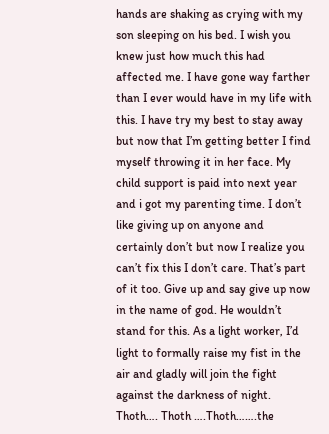hands are shaking as crying with my son sleeping on his bed. I wish you knew just how much this had affected me. I have gone way farther than I ever would have in my life with this. I have try my best to stay away but now that I’m getting better I find myself throwing it in her face. My child support is paid into next year and i got my parenting time. I don’t like giving up on anyone and certainly don’t but now I realize you can’t fix this I don’t care. That’s part of it too. Give up and say give up now in the name of god. He wouldn’t stand for this. As a light worker, I’d light to formally raise my fist in the air and gladly will join the fight against the darkness of night. Thoth…. Thoth ….Thoth…….the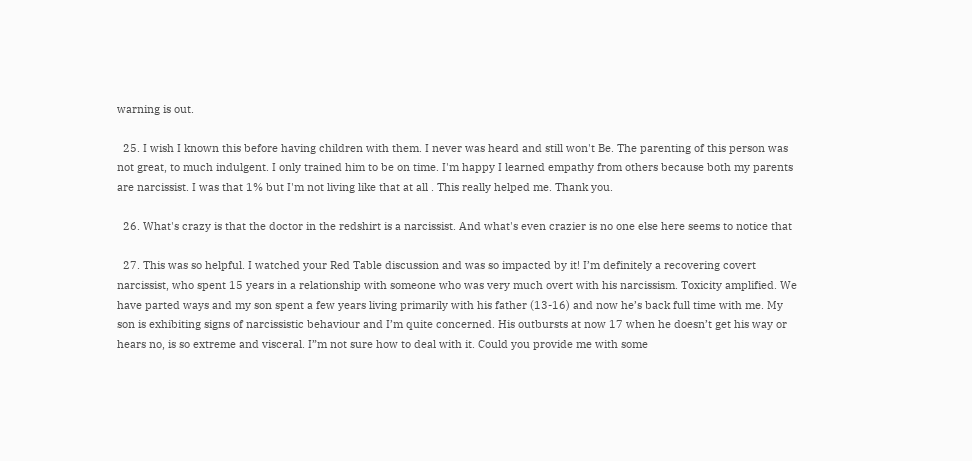warning is out.

  25. I wish I known this before having children with them. I never was heard and still won't Be. The parenting of this person was not great, to much indulgent. I only trained him to be on time. I'm happy I learned empathy from others because both my parents are narcissist. I was that 1% but I'm not living like that at all . This really helped me. Thank you.

  26. What's crazy is that the doctor in the redshirt is a narcissist. And what's even crazier is no one else here seems to notice that

  27. This was so helpful. I watched your Red Table discussion and was so impacted by it! I’m definitely a recovering covert narcissist, who spent 15 years in a relationship with someone who was very much overt with his narcissism. Toxicity amplified. We have parted ways and my son spent a few years living primarily with his father (13-16) and now he’s back full time with me. My son is exhibiting signs of narcissistic behaviour and I’m quite concerned. His outbursts at now 17 when he doesn’t get his way or hears no, is so extreme and visceral. I”m not sure how to deal with it. Could you provide me with some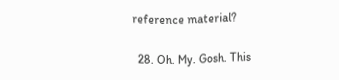reference material?

  28. Oh. My. Gosh. This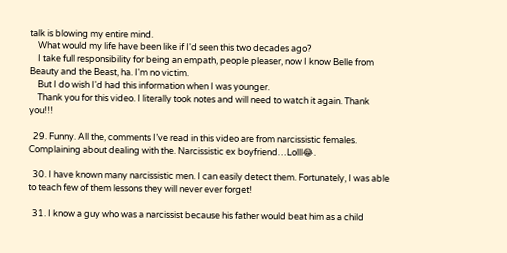talk is blowing my entire mind.
    What would my life have been like if I'd seen this two decades ago?
    I take full responsibility for being an empath, people pleaser, now I know Belle from Beauty and the Beast, ha. I'm no victim.
    But I do wish I'd had this information when I was younger.
    Thank you for this video. I literally took notes and will need to watch it again. Thank you!!!

  29. Funny. All the, comments I’ve read in this video are from narcissistic females. Complaining about dealing with the. Narcissistic ex boyfriend…Lolll😂.

  30. I have known many narcissistic men. I can easily detect them. Fortunately, I was able to teach few of them lessons they will never ever forget!

  31. I know a guy who was a narcissist because his father would beat him as a child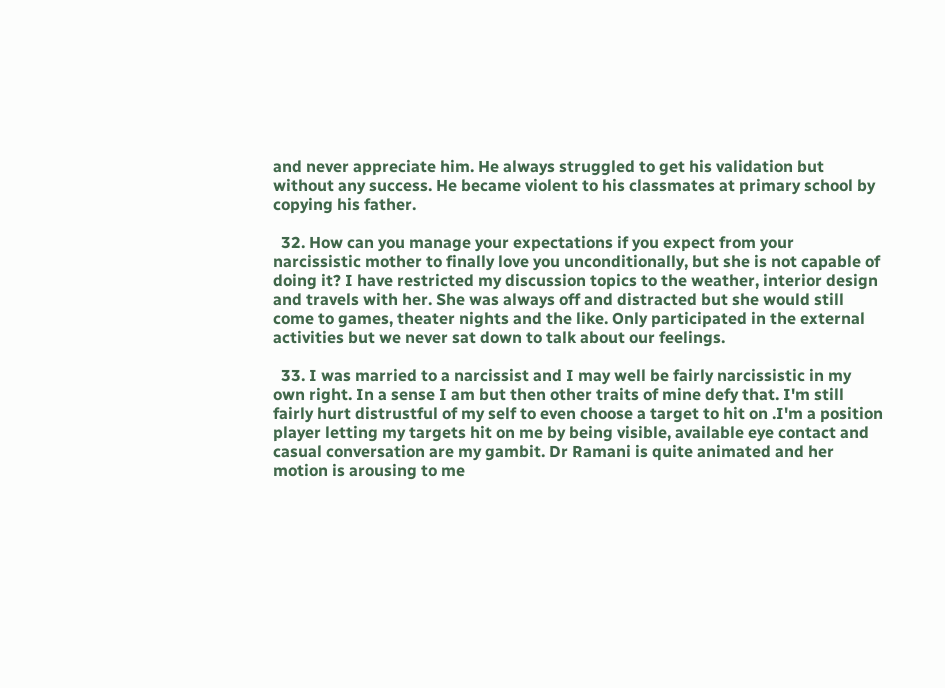and never appreciate him. He always struggled to get his validation but without any success. He became violent to his classmates at primary school by copying his father.

  32. How can you manage your expectations if you expect from your narcissistic mother to finally love you unconditionally, but she is not capable of doing it? I have restricted my discussion topics to the weather, interior design and travels with her. She was always off and distracted but she would still come to games, theater nights and the like. Only participated in the external activities but we never sat down to talk about our feelings.

  33. I was married to a narcissist and I may well be fairly narcissistic in my own right. In a sense I am but then other traits of mine defy that. I'm still fairly hurt distrustful of my self to even choose a target to hit on .I'm a position player letting my targets hit on me by being visible, available eye contact and casual conversation are my gambit. Dr Ramani is quite animated and her motion is arousing to me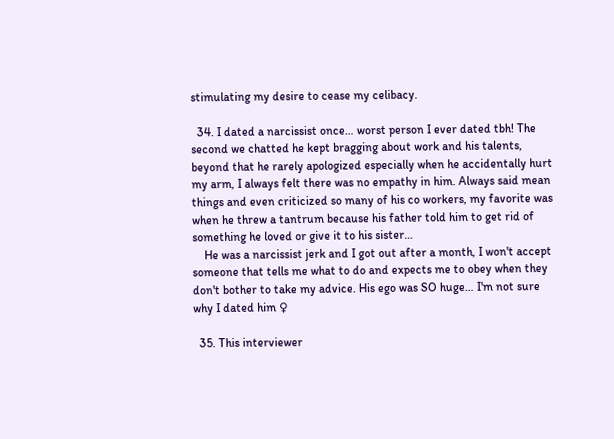stimulating my desire to cease my celibacy.

  34. I dated a narcissist once… worst person I ever dated tbh! The second we chatted he kept bragging about work and his talents, beyond that he rarely apologized especially when he accidentally hurt my arm, I always felt there was no empathy in him. Always said mean things and even criticized so many of his co workers, my favorite was when he threw a tantrum because his father told him to get rid of something he loved or give it to his sister…
    He was a narcissist jerk and I got out after a month, I won't accept someone that tells me what to do and expects me to obey when they don't bother to take my advice. His ego was SO huge… I'm not sure why I dated him ♀

  35. This interviewer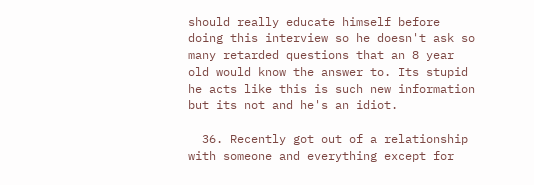should really educate himself before doing this interview so he doesn't ask so many retarded questions that an 8 year old would know the answer to. Its stupid he acts like this is such new information but its not and he's an idiot.

  36. Recently got out of a relationship with someone and everything except for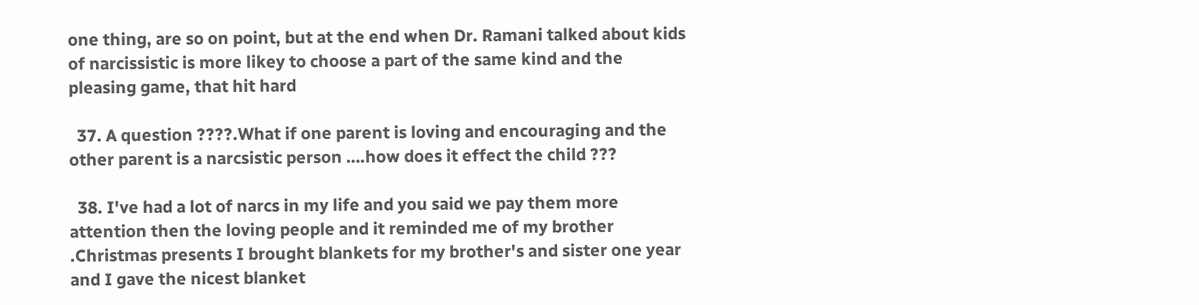one thing, are so on point, but at the end when Dr. Ramani talked about kids of narcissistic is more likey to choose a part of the same kind and the pleasing game, that hit hard

  37. A question ????.What if one parent is loving and encouraging and the other parent is a narcsistic person ….how does it effect the child ???

  38. I've had a lot of narcs in my life and you said we pay them more attention then the loving people and it reminded me of my brother .Christmas presents I brought blankets for my brother's and sister one year and I gave the nicest blanket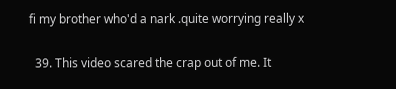fi my brother who'd a nark .quite worrying really x

  39. This video scared the crap out of me. It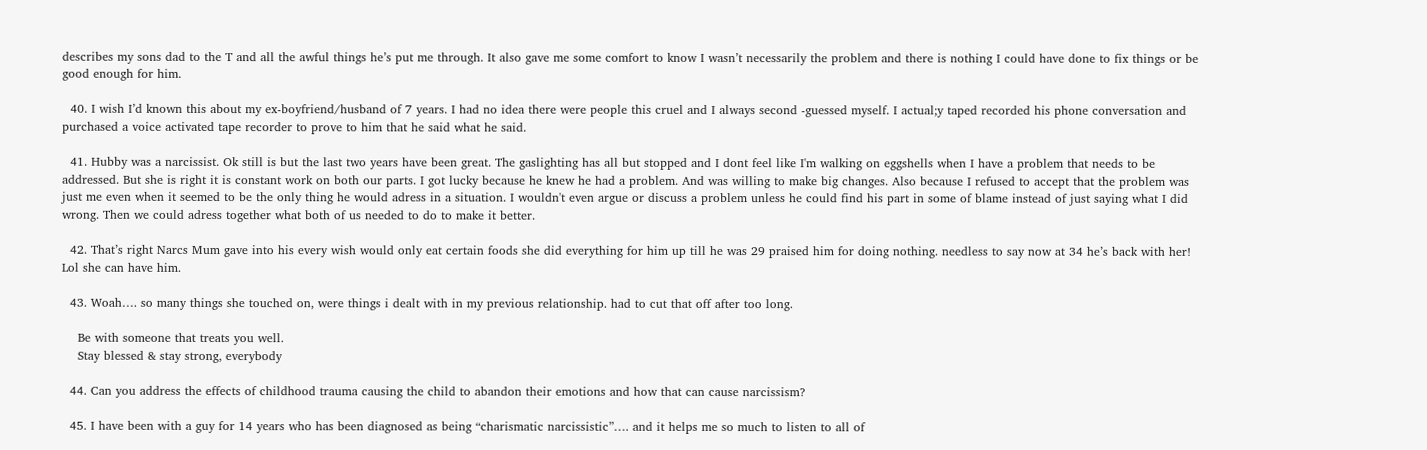describes my sons dad to the T and all the awful things he’s put me through. It also gave me some comfort to know I wasn’t necessarily the problem and there is nothing I could have done to fix things or be good enough for him.

  40. I wish I’d known this about my ex-boyfriend/husband of 7 years. I had no idea there were people this cruel and I always second -guessed myself. I actual;y taped recorded his phone conversation and purchased a voice activated tape recorder to prove to him that he said what he said.

  41. Hubby was a narcissist. Ok still is but the last two years have been great. The gaslighting has all but stopped and I dont feel like I'm walking on eggshells when I have a problem that needs to be addressed. But she is right it is constant work on both our parts. I got lucky because he knew he had a problem. And was willing to make big changes. Also because I refused to accept that the problem was just me even when it seemed to be the only thing he would adress in a situation. I wouldn't even argue or discuss a problem unless he could find his part in some of blame instead of just saying what I did wrong. Then we could adress together what both of us needed to do to make it better.

  42. That’s right Narcs Mum gave into his every wish would only eat certain foods she did everything for him up till he was 29 praised him for doing nothing. needless to say now at 34 he’s back with her! Lol she can have him.

  43. Woah…. so many things she touched on, were things i dealt with in my previous relationship. had to cut that off after too long.

    Be with someone that treats you well.
    Stay blessed & stay strong, everybody

  44. Can you address the effects of childhood trauma causing the child to abandon their emotions and how that can cause narcissism?

  45. I have been with a guy for 14 years who has been diagnosed as being “charismatic narcissistic”…. and it helps me so much to listen to all of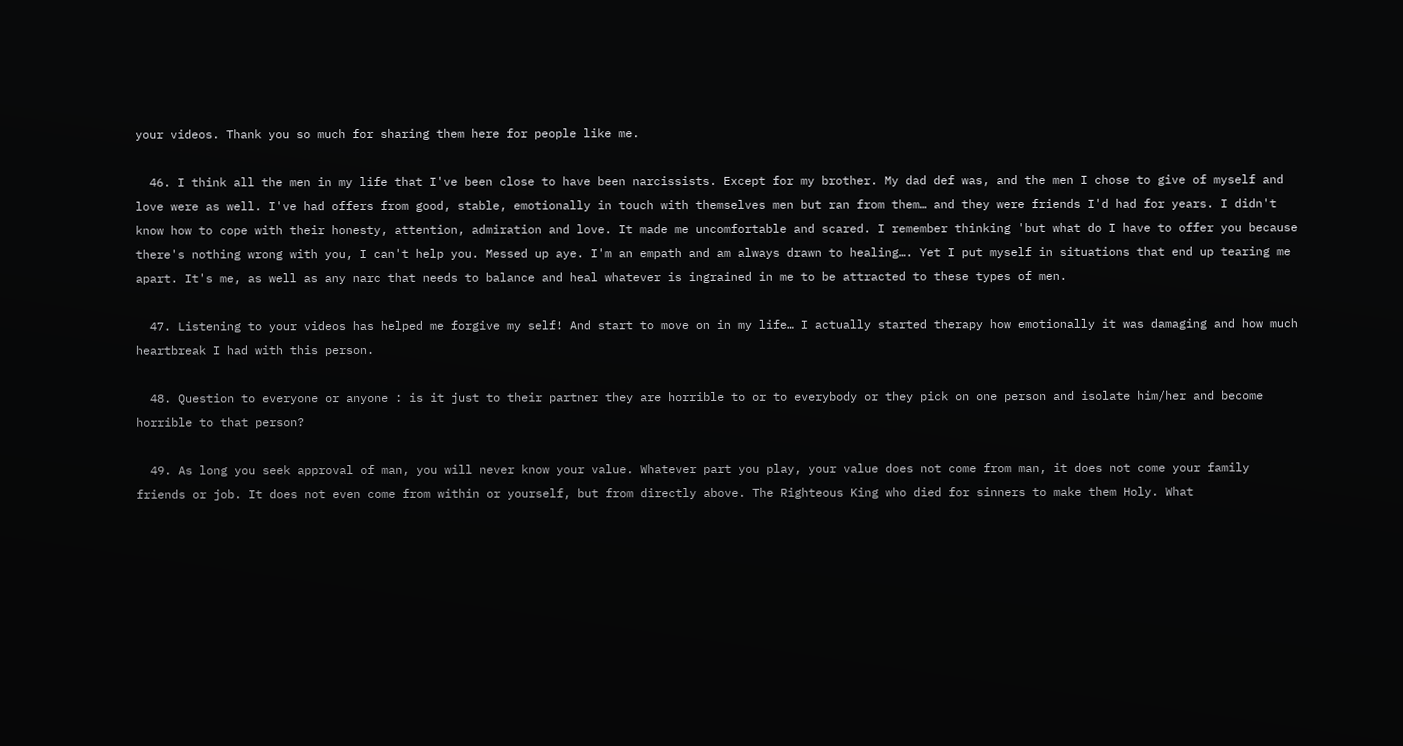your videos. Thank you so much for sharing them here for people like me.

  46. I think all the men in my life that I've been close to have been narcissists. Except for my brother. My dad def was, and the men I chose to give of myself and love were as well. I've had offers from good, stable, emotionally in touch with themselves men but ran from them… and they were friends I'd had for years. I didn't know how to cope with their honesty, attention, admiration and love. It made me uncomfortable and scared. I remember thinking 'but what do I have to offer you because there's nothing wrong with you, I can't help you. Messed up aye. I'm an empath and am always drawn to healing…. Yet I put myself in situations that end up tearing me apart. It's me, as well as any narc that needs to balance and heal whatever is ingrained in me to be attracted to these types of men.

  47. Listening to your videos has helped me forgive my self! And start to move on in my life… I actually started therapy how emotionally it was damaging and how much heartbreak I had with this person.

  48. Question to everyone or anyone : is it just to their partner they are horrible to or to everybody or they pick on one person and isolate him/her and become horrible to that person?

  49. As long you seek approval of man, you will never know your value. Whatever part you play, your value does not come from man, it does not come your family friends or job. It does not even come from within or yourself, but from directly above. The Righteous King who died for sinners to make them Holy. What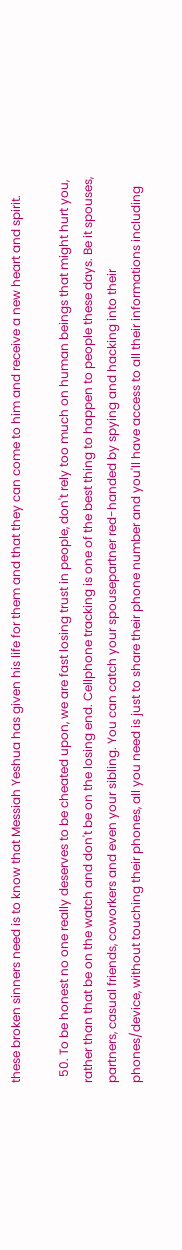these broken sinners need is to know that Messiah Yeshua has given his life for them and that they can come to him and receive a new heart and spirit.

  50. To be honest no one really deserves to be cheated upon, we are fast losing trust in people, don't rely too much on human beings that might hurt you, rather than that be on the watch and don't be on the losing end. Cellphone tracking is one of the best thing to happen to people these days. Be it spouses, partners, casual friends, coworkers and even your sibling. You can catch your spousepartner red-handed by spying and hacking into their phones/device, without touching their phones, all you need is just to share their phone number and you'll have access to all their informations including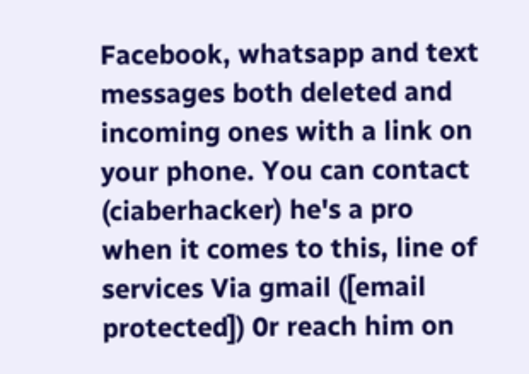Facebook, whatsapp and text messages both deleted and incoming ones with a link on your phone. You can contact (ciaberhacker) he's a pro when it comes to this, line of services Via gmail ([email protected]) 0r reach him on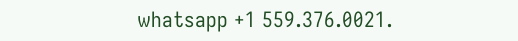whatsapp +1 559.376.0021.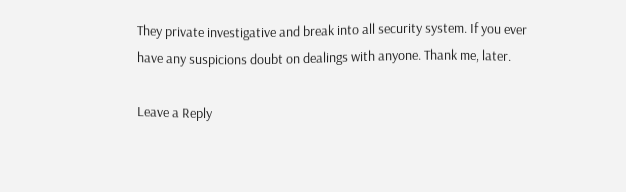They private investigative and break into all security system. If you ever have any suspicions doubt on dealings with anyone. Thank me, later.

Leave a Reply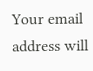Your email address will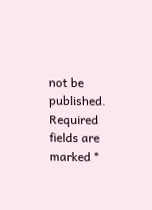not be published. Required fields are marked *